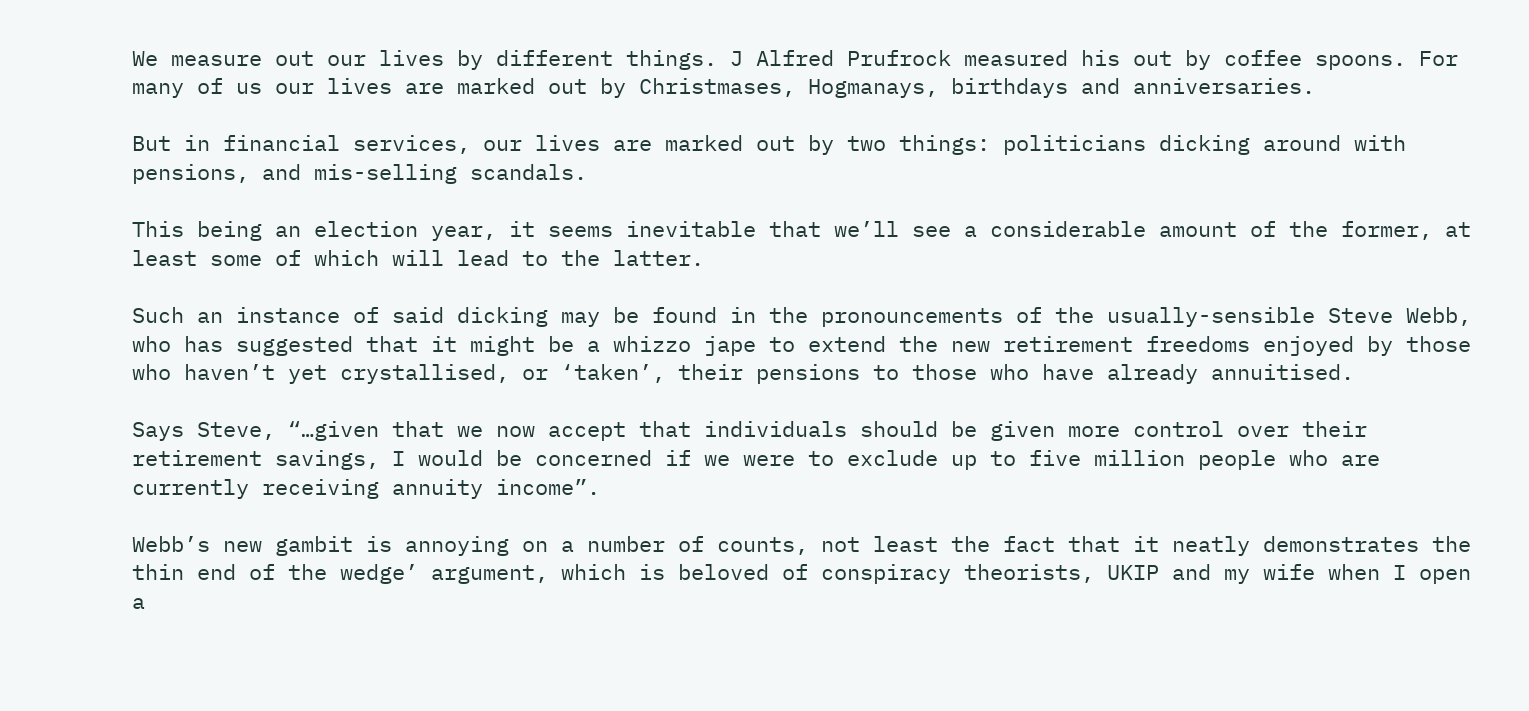We measure out our lives by different things. J Alfred Prufrock measured his out by coffee spoons. For many of us our lives are marked out by Christmases, Hogmanays, birthdays and anniversaries.

But in financial services, our lives are marked out by two things: politicians dicking around with pensions, and mis-selling scandals.

This being an election year, it seems inevitable that we’ll see a considerable amount of the former, at least some of which will lead to the latter.

Such an instance of said dicking may be found in the pronouncements of the usually-sensible Steve Webb, who has suggested that it might be a whizzo jape to extend the new retirement freedoms enjoyed by those who haven’t yet crystallised, or ‘taken’, their pensions to those who have already annuitised.

Says Steve, “…given that we now accept that individuals should be given more control over their retirement savings, I would be concerned if we were to exclude up to five million people who are currently receiving annuity income”.

Webb’s new gambit is annoying on a number of counts, not least the fact that it neatly demonstrates the thin end of the wedge’ argument, which is beloved of conspiracy theorists, UKIP and my wife when I open a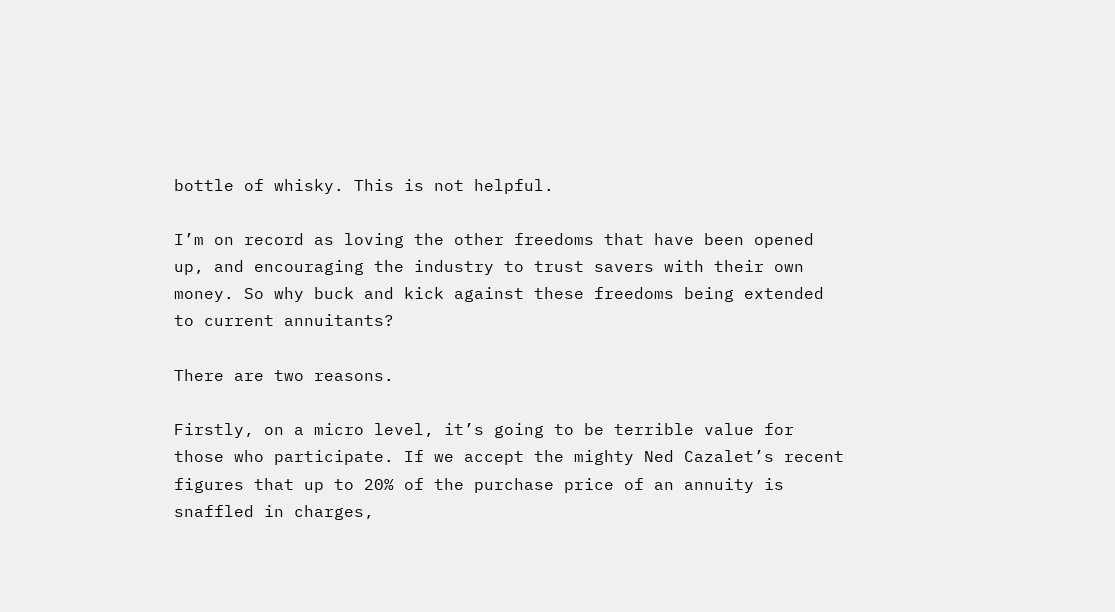bottle of whisky. This is not helpful.

I’m on record as loving the other freedoms that have been opened up, and encouraging the industry to trust savers with their own money. So why buck and kick against these freedoms being extended to current annuitants?

There are two reasons.

Firstly, on a micro level, it’s going to be terrible value for those who participate. If we accept the mighty Ned Cazalet’s recent figures that up to 20% of the purchase price of an annuity is snaffled in charges,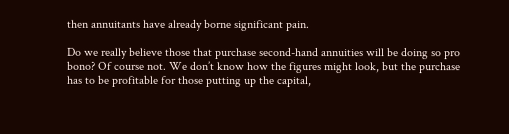then annuitants have already borne significant pain.

Do we really believe those that purchase second-hand annuities will be doing so pro bono? Of course not. We don’t know how the figures might look, but the purchase has to be profitable for those putting up the capital,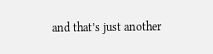and that’s just another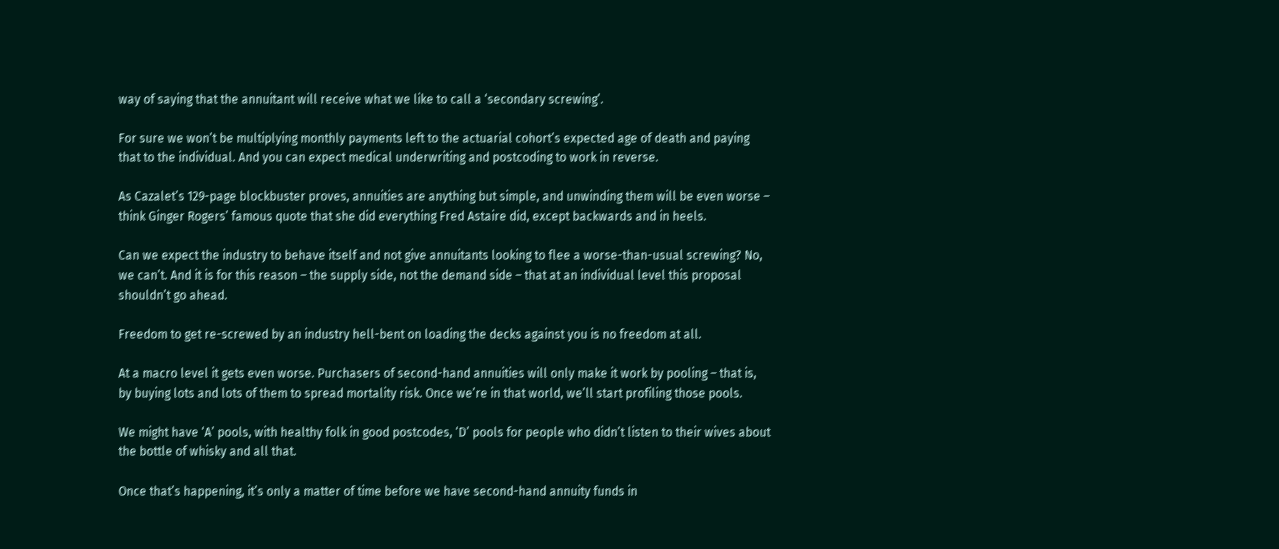way of saying that the annuitant will receive what we like to call a ‘secondary screwing’.

For sure we won’t be multiplying monthly payments left to the actuarial cohort’s expected age of death and paying that to the individual. And you can expect medical underwriting and postcoding to work in reverse.

As Cazalet’s 129-page blockbuster proves, annuities are anything but simple, and unwinding them will be even worse – think Ginger Rogers’ famous quote that she did everything Fred Astaire did, except backwards and in heels.

Can we expect the industry to behave itself and not give annuitants looking to flee a worse-than-usual screwing? No, we can’t. And it is for this reason – the supply side, not the demand side – that at an individual level this proposal shouldn’t go ahead.

Freedom to get re-screwed by an industry hell-bent on loading the decks against you is no freedom at all.

At a macro level it gets even worse. Purchasers of second-hand annuities will only make it work by pooling – that is, by buying lots and lots of them to spread mortality risk. Once we’re in that world, we’ll start profiling those pools.

We might have ‘A’ pools, with healthy folk in good postcodes, ‘D’ pools for people who didn’t listen to their wives about the bottle of whisky and all that.

Once that’s happening, it’s only a matter of time before we have second-hand annuity funds in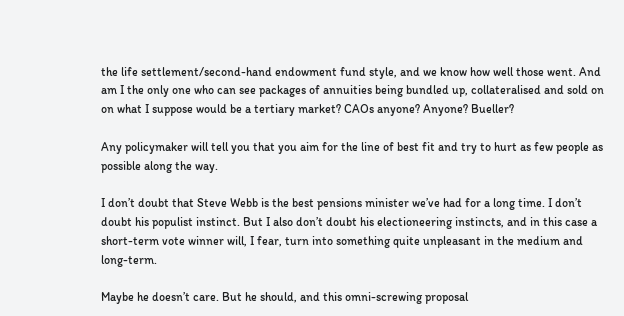the life settlement/second-hand endowment fund style, and we know how well those went. And am I the only one who can see packages of annuities being bundled up, collateralised and sold on on what I suppose would be a tertiary market? CAOs anyone? Anyone? Bueller?

Any policymaker will tell you that you aim for the line of best fit and try to hurt as few people as possible along the way.

I don’t doubt that Steve Webb is the best pensions minister we’ve had for a long time. I don’t doubt his populist instinct. But I also don’t doubt his electioneering instincts, and in this case a short-term vote winner will, I fear, turn into something quite unpleasant in the medium and long-term.

Maybe he doesn’t care. But he should, and this omni-screwing proposal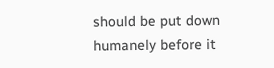should be put down humanely before it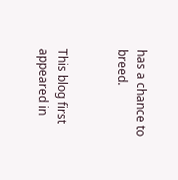has a chance to breed.


This blog first appeared in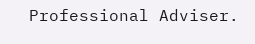Professional Adviser.